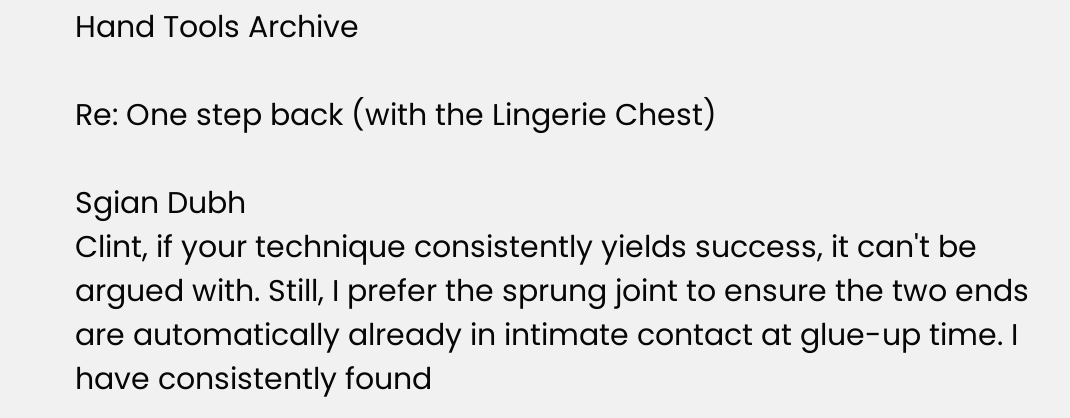Hand Tools Archive

Re: One step back (with the Lingerie Chest)

Sgian Dubh
Clint, if your technique consistently yields success, it can't be argued with. Still, I prefer the sprung joint to ensure the two ends are automatically already in intimate contact at glue-up time. I have consistently found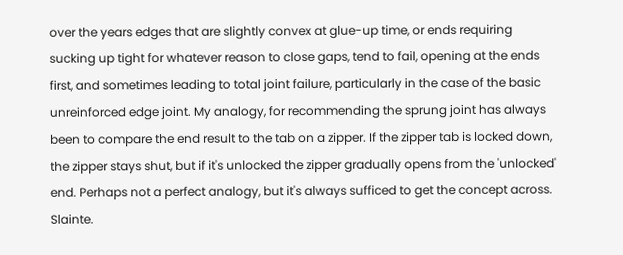over the years edges that are slightly convex at glue-up time, or ends requiring sucking up tight for whatever reason to close gaps, tend to fail, opening at the ends first, and sometimes leading to total joint failure, particularly in the case of the basic unreinforced edge joint. My analogy, for recommending the sprung joint has always been to compare the end result to the tab on a zipper. If the zipper tab is locked down, the zipper stays shut, but if it's unlocked the zipper gradually opens from the 'unlocked' end. Perhaps not a perfect analogy, but it's always sufficed to get the concept across. Slainte.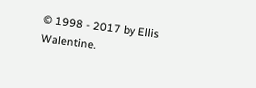© 1998 - 2017 by Ellis Walentine.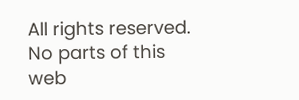All rights reserved.
No parts of this web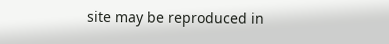site may be reproduced in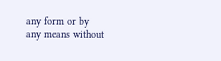any form or by
any means without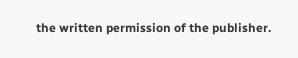the written permission of the publisher.